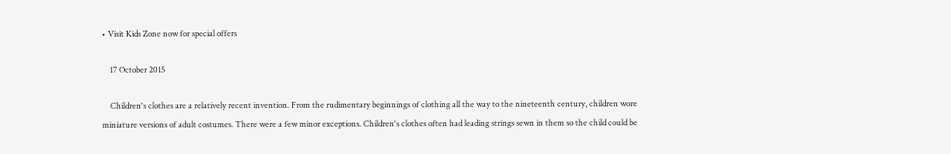• Visit Kids Zone now for special offers

    17 October 2015

    Children's clothes are a relatively recent invention. From the rudimentary beginnings of clothing all the way to the nineteenth century, children wore miniature versions of adult costumes. There were a few minor exceptions. Children's clothes often had leading strings sewn in them so the child could be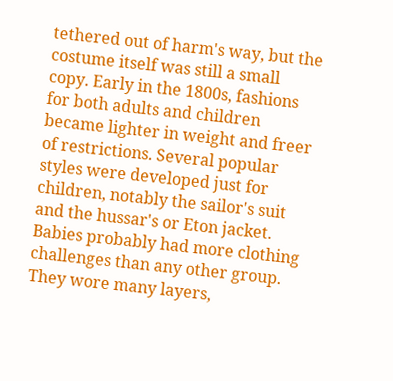tethered out of harm's way, but the costume itself was still a small copy. Early in the 1800s, fashions for both adults and children became lighter in weight and freer of restrictions. Several popular styles were developed just for children, notably the sailor's suit and the hussar's or Eton jacket. Babies probably had more clothing challenges than any other group. They wore many layers,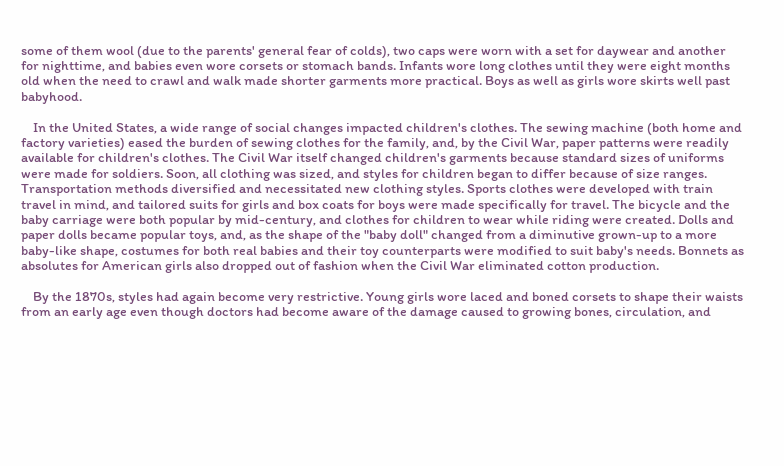some of them wool (due to the parents' general fear of colds), two caps were worn with a set for daywear and another for nighttime, and babies even wore corsets or stomach bands. Infants wore long clothes until they were eight months old when the need to crawl and walk made shorter garments more practical. Boys as well as girls wore skirts well past babyhood.

    In the United States, a wide range of social changes impacted children's clothes. The sewing machine (both home and factory varieties) eased the burden of sewing clothes for the family, and, by the Civil War, paper patterns were readily available for children's clothes. The Civil War itself changed children's garments because standard sizes of uniforms were made for soldiers. Soon, all clothing was sized, and styles for children began to differ because of size ranges. Transportation methods diversified and necessitated new clothing styles. Sports clothes were developed with train travel in mind, and tailored suits for girls and box coats for boys were made specifically for travel. The bicycle and the baby carriage were both popular by mid-century, and clothes for children to wear while riding were created. Dolls and paper dolls became popular toys, and, as the shape of the "baby doll" changed from a diminutive grown-up to a more baby-like shape, costumes for both real babies and their toy counterparts were modified to suit baby's needs. Bonnets as absolutes for American girls also dropped out of fashion when the Civil War eliminated cotton production.

    By the 1870s, styles had again become very restrictive. Young girls wore laced and boned corsets to shape their waists from an early age even though doctors had become aware of the damage caused to growing bones, circulation, and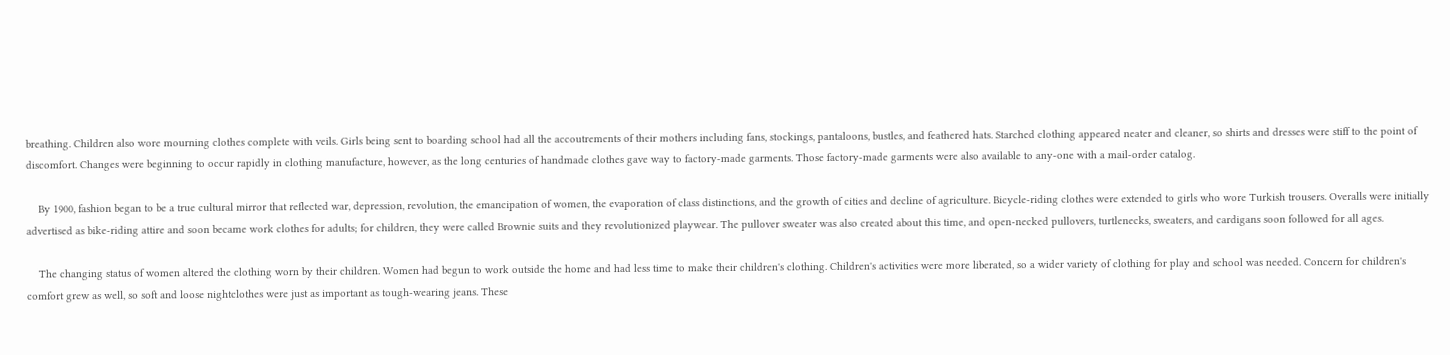breathing. Children also wore mourning clothes complete with veils. Girls being sent to boarding school had all the accoutrements of their mothers including fans, stockings, pantaloons, bustles, and feathered hats. Starched clothing appeared neater and cleaner, so shirts and dresses were stiff to the point of discomfort. Changes were beginning to occur rapidly in clothing manufacture, however, as the long centuries of handmade clothes gave way to factory-made garments. Those factory-made garments were also available to any-one with a mail-order catalog.

    By 1900, fashion began to be a true cultural mirror that reflected war, depression, revolution, the emancipation of women, the evaporation of class distinctions, and the growth of cities and decline of agriculture. Bicycle-riding clothes were extended to girls who wore Turkish trousers. Overalls were initially advertised as bike-riding attire and soon became work clothes for adults; for children, they were called Brownie suits and they revolutionized playwear. The pullover sweater was also created about this time, and open-necked pullovers, turtlenecks, sweaters, and cardigans soon followed for all ages.

    The changing status of women altered the clothing worn by their children. Women had begun to work outside the home and had less time to make their children's clothing. Children's activities were more liberated, so a wider variety of clothing for play and school was needed. Concern for children's comfort grew as well, so soft and loose nightclothes were just as important as tough-wearing jeans. These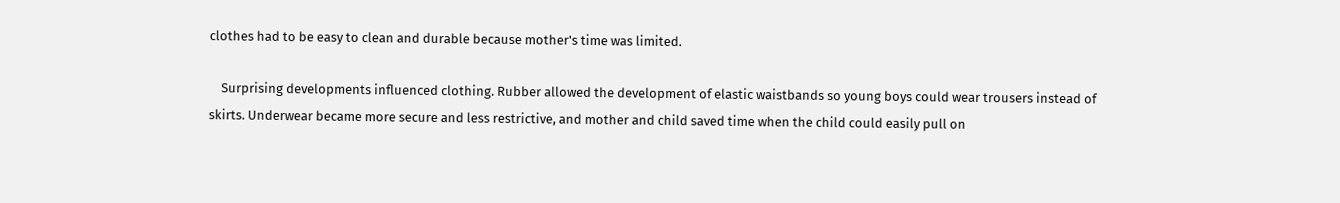clothes had to be easy to clean and durable because mother's time was limited.

    Surprising developments influenced clothing. Rubber allowed the development of elastic waistbands so young boys could wear trousers instead of skirts. Underwear became more secure and less restrictive, and mother and child saved time when the child could easily pull on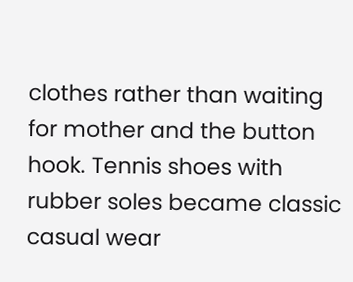clothes rather than waiting for mother and the button hook. Tennis shoes with rubber soles became classic casual wear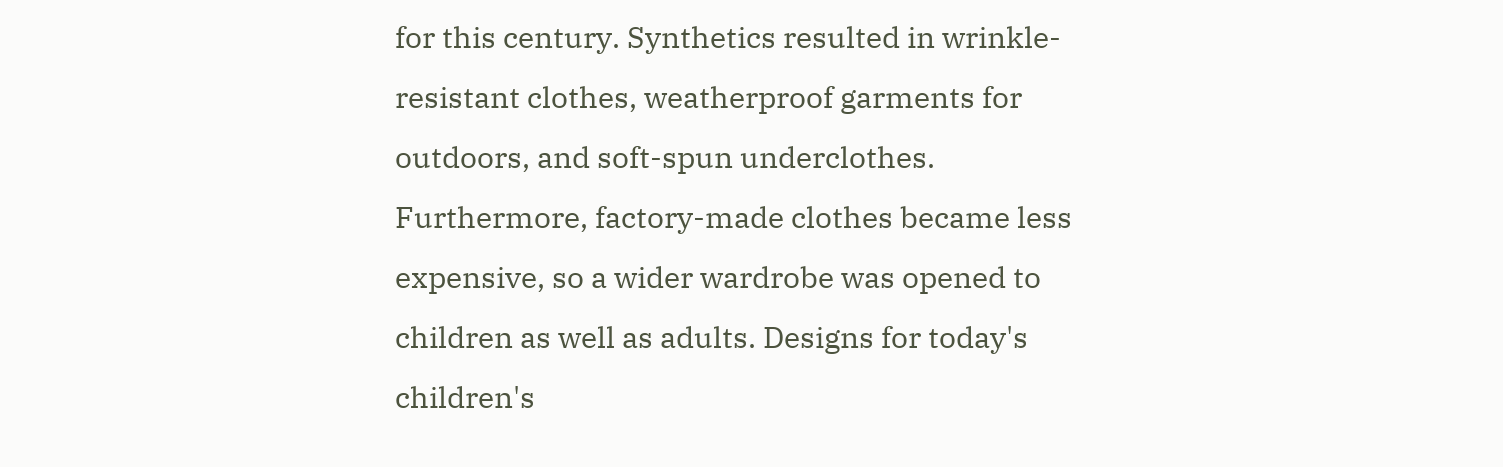for this century. Synthetics resulted in wrinkle-resistant clothes, weatherproof garments for outdoors, and soft-spun underclothes. Furthermore, factory-made clothes became less expensive, so a wider wardrobe was opened to children as well as adults. Designs for today's children's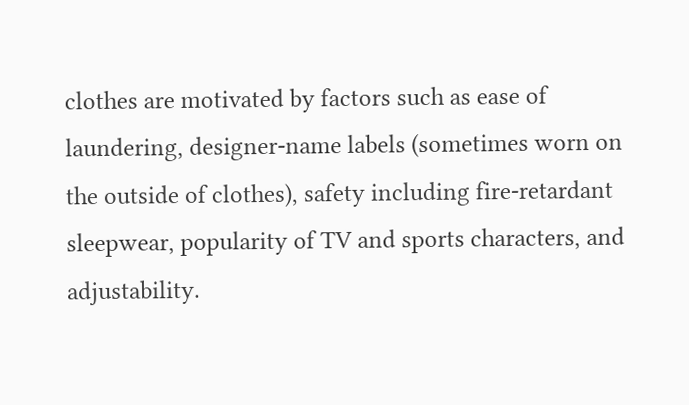clothes are motivated by factors such as ease of laundering, designer-name labels (sometimes worn on the outside of clothes), safety including fire-retardant sleepwear, popularity of TV and sports characters, and adjustability.